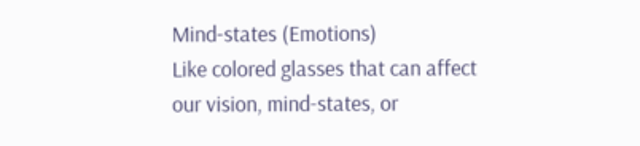Mind-states (Emotions)
Like colored glasses that can affect our vision, mind-states, or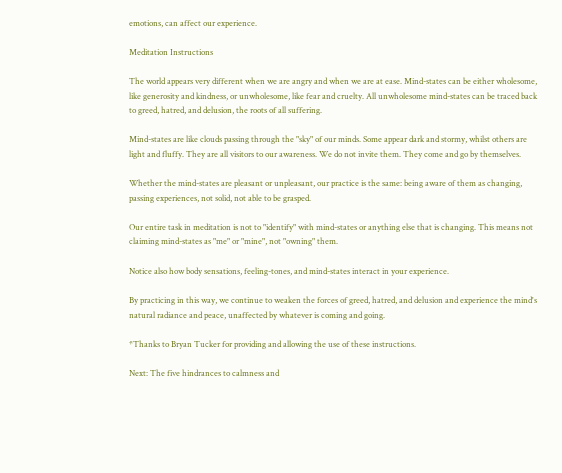emotions, can affect our experience.

Meditation Instructions

The world appears very different when we are angry and when we are at ease. Mind-states can be either wholesome, like generosity and kindness, or unwholesome, like fear and cruelty. All unwholesome mind-states can be traced back to greed, hatred, and delusion, the roots of all suffering.

Mind-states are like clouds passing through the "sky" of our minds. Some appear dark and stormy, whilst others are light and fluffy. They are all visitors to our awareness. We do not invite them. They come and go by themselves.

Whether the mind-states are pleasant or unpleasant, our practice is the same: being aware of them as changing, passing experiences, not solid, not able to be grasped.

Our entire task in meditation is not to "identify" with mind-states or anything else that is changing. This means not claiming mind-states as "me" or "mine", not "owning" them.

Notice also how body sensations, feeling-tones, and mind-states interact in your experience.

By practicing in this way, we continue to weaken the forces of greed, hatred, and delusion and experience the mind's natural radiance and peace, unaffected by whatever is coming and going.

*Thanks to Bryan Tucker for providing and allowing the use of these instructions.

Next: The five hindrances to calmness and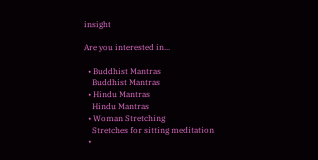insight

Are you interested in...

  • Buddhist Mantras
    Buddhist Mantras
  • Hindu Mantras
    Hindu Mantras
  • Woman Stretching
    Stretches for sitting meditation
  •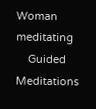Woman meditating
    Guided Meditations